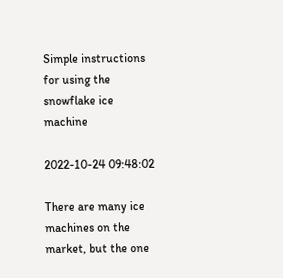Simple instructions for using the snowflake ice machine

2022-10-24 09:48:02

There are many ice machines on the market, but the one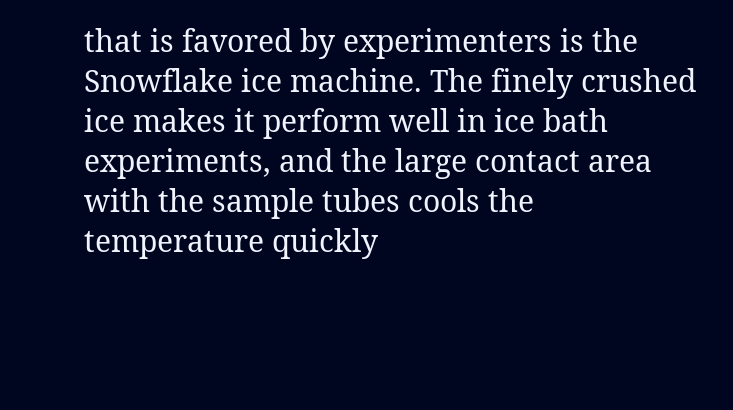that is favored by experimenters is the Snowflake ice machine. The finely crushed ice makes it perform well in ice bath experiments, and the large contact area with the sample tubes cools the temperature quickly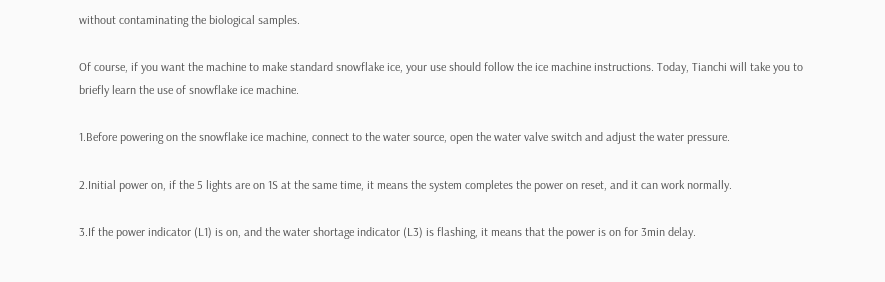without contaminating the biological samples.

Of course, if you want the machine to make standard snowflake ice, your use should follow the ice machine instructions. Today, Tianchi will take you to briefly learn the use of snowflake ice machine.

1.Before powering on the snowflake ice machine, connect to the water source, open the water valve switch and adjust the water pressure.

2.Initial power on, if the 5 lights are on 1S at the same time, it means the system completes the power on reset, and it can work normally.

3.If the power indicator (L1) is on, and the water shortage indicator (L3) is flashing, it means that the power is on for 3min delay.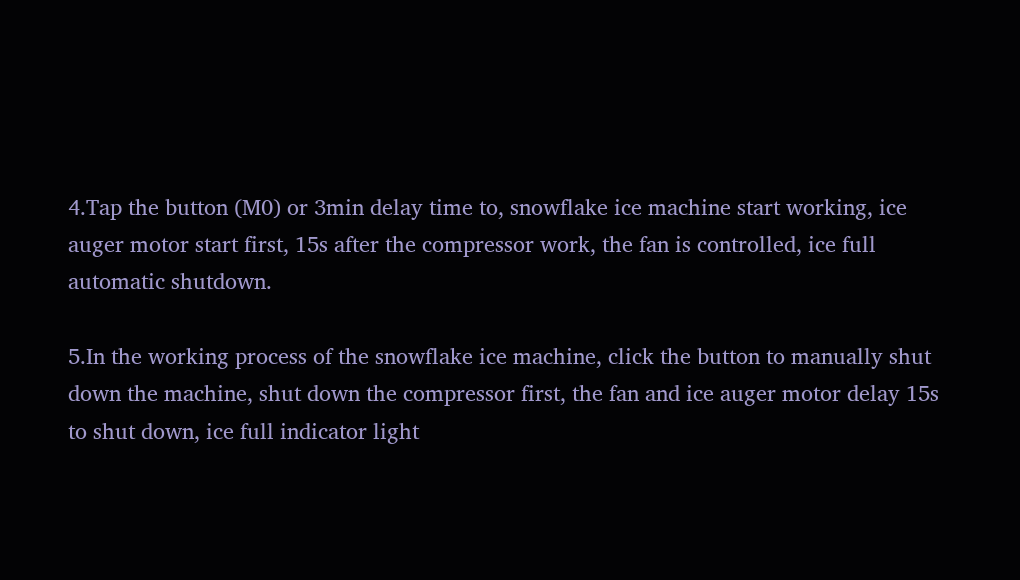4.Tap the button (M0) or 3min delay time to, snowflake ice machine start working, ice auger motor start first, 15s after the compressor work, the fan is controlled, ice full automatic shutdown.

5.In the working process of the snowflake ice machine, click the button to manually shut down the machine, shut down the compressor first, the fan and ice auger motor delay 15s to shut down, ice full indicator light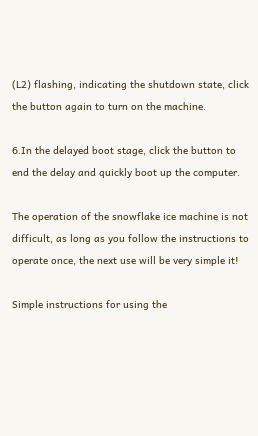(L2) flashing, indicating the shutdown state, click the button again to turn on the machine.

6.In the delayed boot stage, click the button to end the delay and quickly boot up the computer.

The operation of the snowflake ice machine is not difficult, as long as you follow the instructions to operate once, the next use will be very simple it!

Simple instructions for using the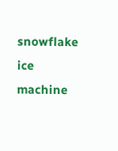snowflake ice machine